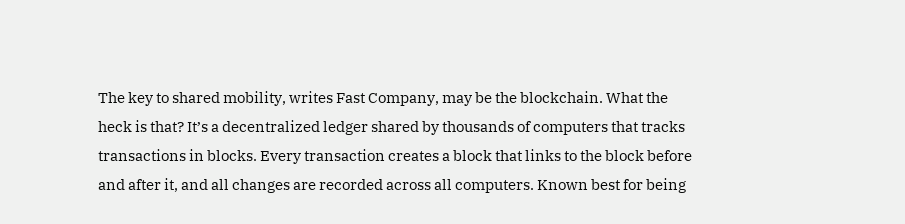The key to shared mobility, writes Fast Company, may be the blockchain. What the heck is that? It’s a decentralized ledger shared by thousands of computers that tracks transactions in blocks. Every transaction creates a block that links to the block before and after it, and all changes are recorded across all computers. Known best for being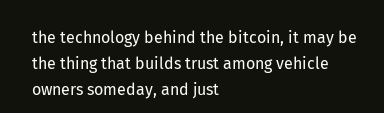the technology behind the bitcoin, it may be the thing that builds trust among vehicle owners someday, and just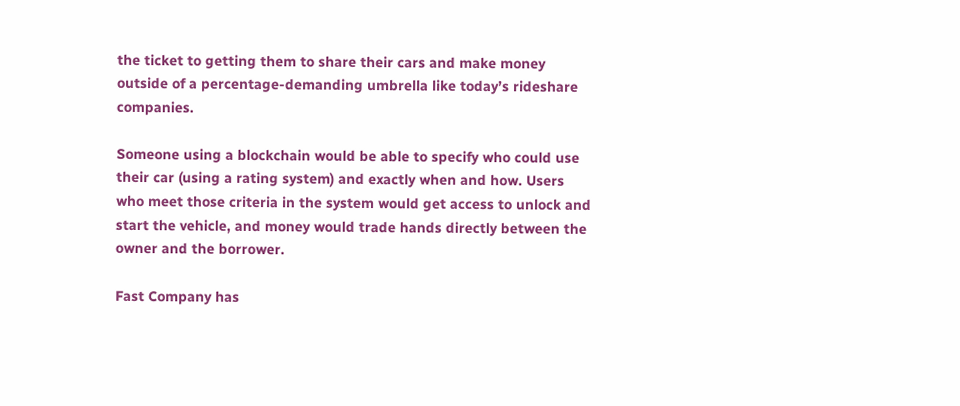the ticket to getting them to share their cars and make money outside of a percentage-demanding umbrella like today’s rideshare companies.

Someone using a blockchain would be able to specify who could use their car (using a rating system) and exactly when and how. Users who meet those criteria in the system would get access to unlock and start the vehicle, and money would trade hands directly between the owner and the borrower.

Fast Company has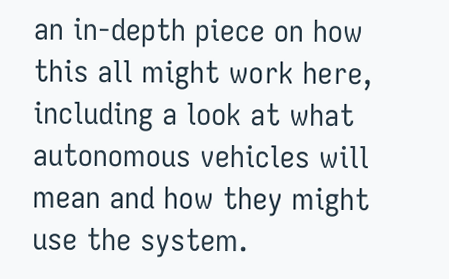an in-depth piece on how this all might work here, including a look at what autonomous vehicles will mean and how they might use the system.